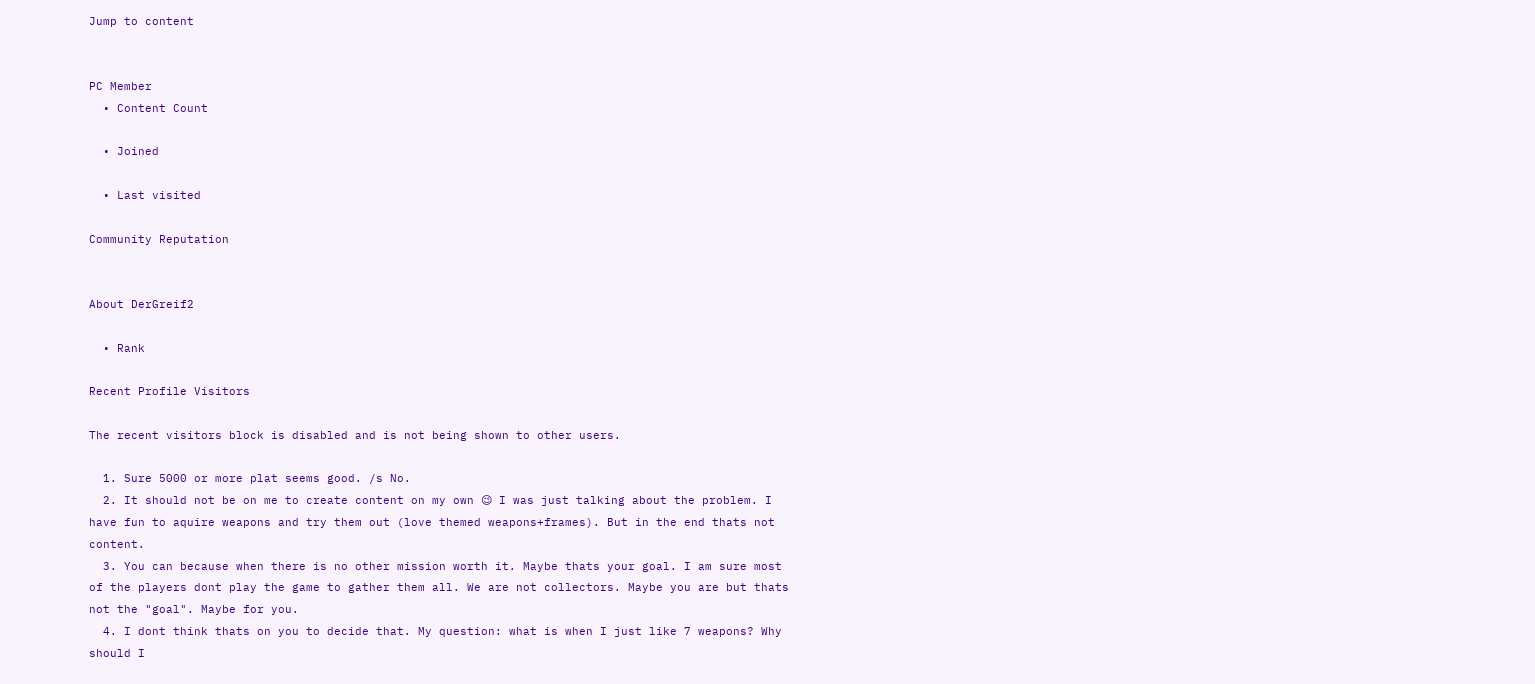Jump to content


PC Member
  • Content Count

  • Joined

  • Last visited

Community Reputation


About DerGreif2

  • Rank

Recent Profile Visitors

The recent visitors block is disabled and is not being shown to other users.

  1. Sure 5000 or more plat seems good. /s No.
  2. It should not be on me to create content on my own 😉 I was just talking about the problem. I have fun to aquire weapons and try them out (love themed weapons+frames). But in the end thats not content.
  3. You can because when there is no other mission worth it. Maybe thats your goal. I am sure most of the players dont play the game to gather them all. We are not collectors. Maybe you are but thats not the "goal". Maybe for you.
  4. I dont think thats on you to decide that. My question: what is when I just like 7 weapons? Why should I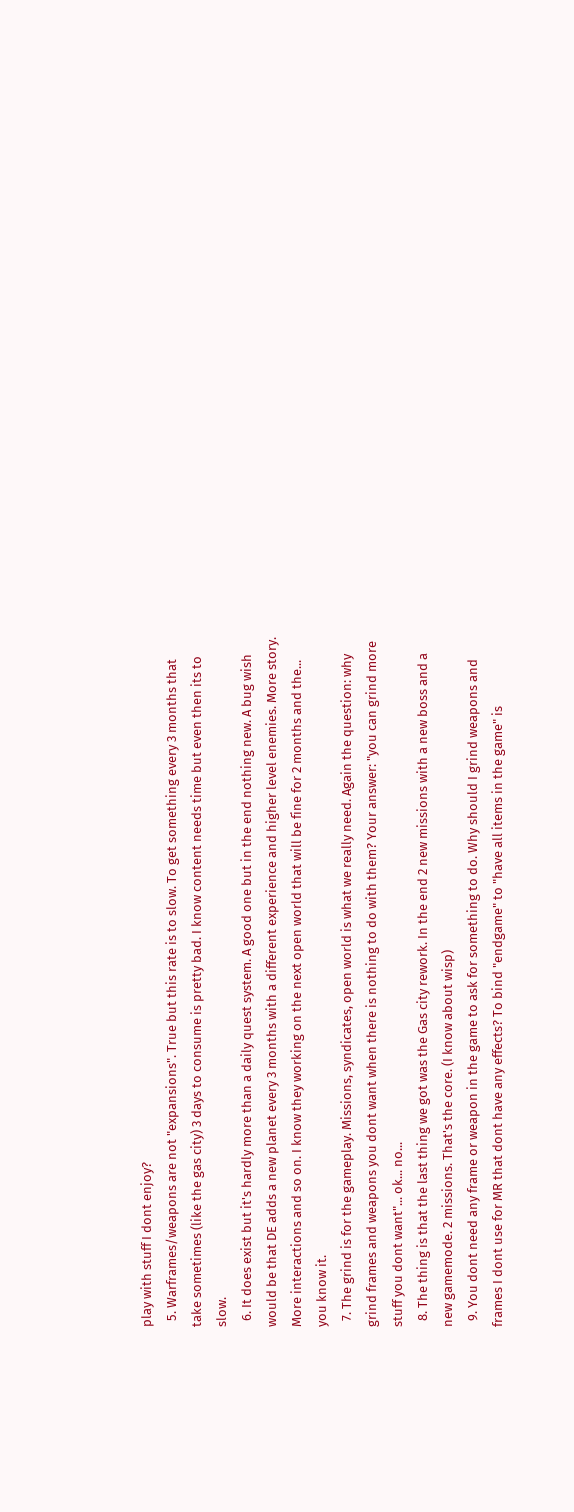play with stuff I dont enjoy?
  5. Warframes/weapons are not "expansions". True but this rate is to slow. To get something every 3 months that take sometimes (like the gas city) 3 days to consume is pretty bad. I know content needs time but even then its to slow.
  6. It does exist but it's hardly more than a daily quest system. A good one but in the end nothing new. A bug wish would be that DE adds a new planet every 3 months with a different experience and higher level enemies. More story. More interactions and so on. I know they working on the next open world that will be fine for 2 months and the... you know it.
  7. The grind is for the gameplay. Missions, syndicates, open world is what we really need. Again the question: why grind frames and weapons you dont want when there is nothing to do with them? Your answer: "you can grind more stuff you dont want"... ok... no...
  8. The thing is that the last thing we got was the Gas city rework. In the end 2 new missions with a new boss and a new gamemode. 2 missions. That's the core. (I know about wisp)
  9. You dont need any frame or weapon in the game to ask for something to do. Why should I grind weapons and frames I dont use for MR that dont have any effects? To bind "endgame" to "have all items in the game" is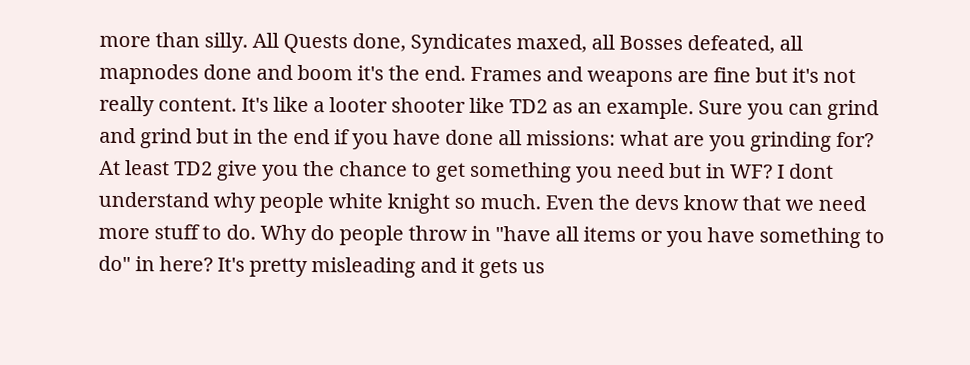more than silly. All Quests done, Syndicates maxed, all Bosses defeated, all mapnodes done and boom it's the end. Frames and weapons are fine but it's not really content. It's like a looter shooter like TD2 as an example. Sure you can grind and grind but in the end if you have done all missions: what are you grinding for? At least TD2 give you the chance to get something you need but in WF? I dont understand why people white knight so much. Even the devs know that we need more stuff to do. Why do people throw in "have all items or you have something to do" in here? It's pretty misleading and it gets us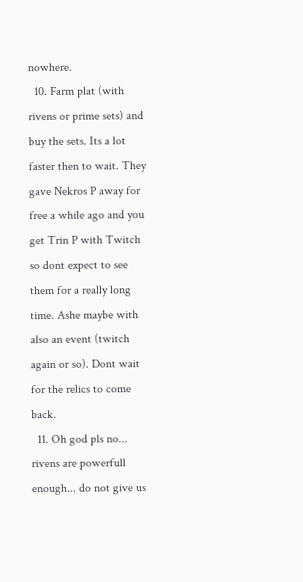nowhere.
  10. Farm plat (with rivens or prime sets) and buy the sets. Its a lot faster then to wait. They gave Nekros P away for free a while ago and you get Trin P with Twitch so dont expect to see them for a really long time. Ashe maybe with also an event (twitch again or so). Dont wait for the relics to come back.
  11. Oh god pls no... rivens are powerfull enough... do not give us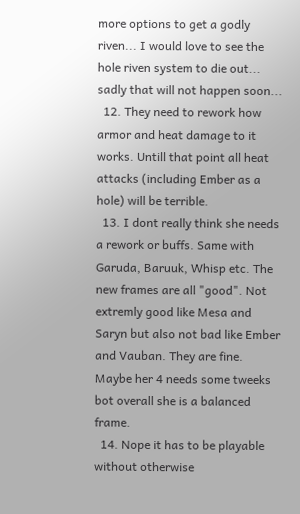more options to get a godly riven... I would love to see the hole riven system to die out... sadly that will not happen soon...
  12. They need to rework how armor and heat damage to it works. Untill that point all heat attacks (including Ember as a hole) will be terrible.
  13. I dont really think she needs a rework or buffs. Same with Garuda, Baruuk, Whisp etc. The new frames are all "good". Not extremly good like Mesa and Saryn but also not bad like Ember and Vauban. They are fine. Maybe her 4 needs some tweeks bot overall she is a balanced frame.
  14. Nope it has to be playable without otherwise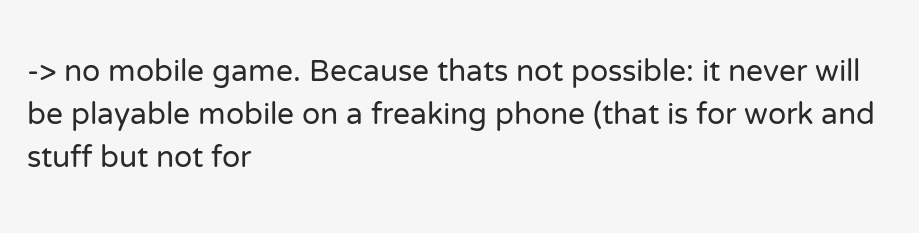-> no mobile game. Because thats not possible: it never will be playable mobile on a freaking phone (that is for work and stuff but not for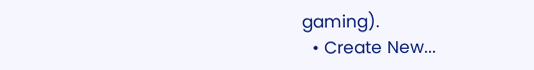gaming).
  • Create New...